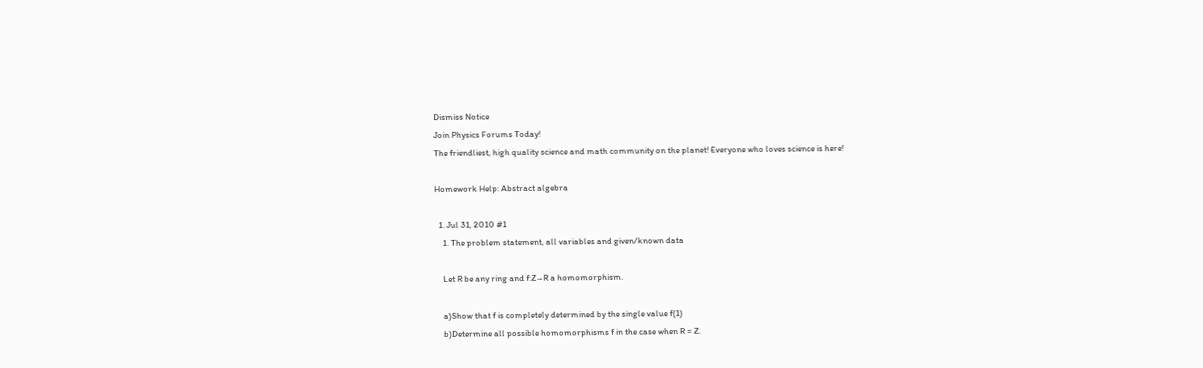Dismiss Notice
Join Physics Forums Today!
The friendliest, high quality science and math community on the planet! Everyone who loves science is here!

Homework Help: Abstract algebra

  1. Jul 31, 2010 #1
    1. The problem statement, all variables and given/known data

    Let R be any ring and f:Z→R a homomorphism.

    a)Show that f is completely determined by the single value f(1)
    b)Determine all possible homomorphisms f in the case when R = Z.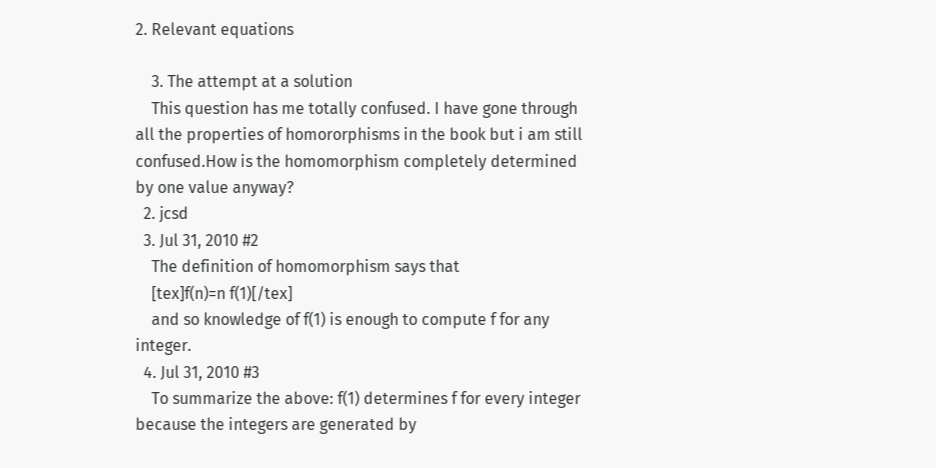2. Relevant equations

    3. The attempt at a solution
    This question has me totally confused. I have gone through all the properties of homororphisms in the book but i am still confused.How is the homomorphism completely determined by one value anyway?
  2. jcsd
  3. Jul 31, 2010 #2
    The definition of homomorphism says that
    [tex]f(n)=n f(1)[/tex]
    and so knowledge of f(1) is enough to compute f for any integer.
  4. Jul 31, 2010 #3
    To summarize the above: f(1) determines f for every integer because the integers are generated by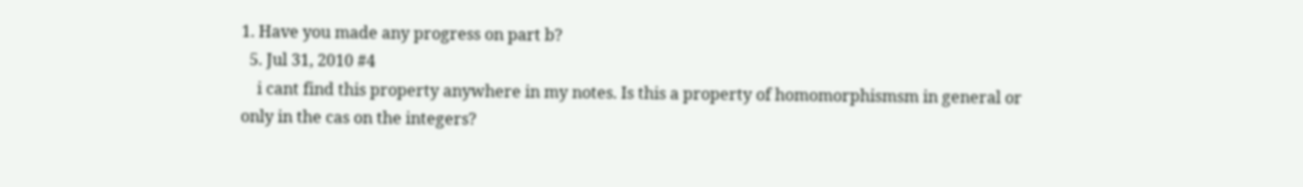1. Have you made any progress on part b?
  5. Jul 31, 2010 #4
    i cant find this property anywhere in my notes. Is this a property of homomorphismsm in general or only in the cas on the integers?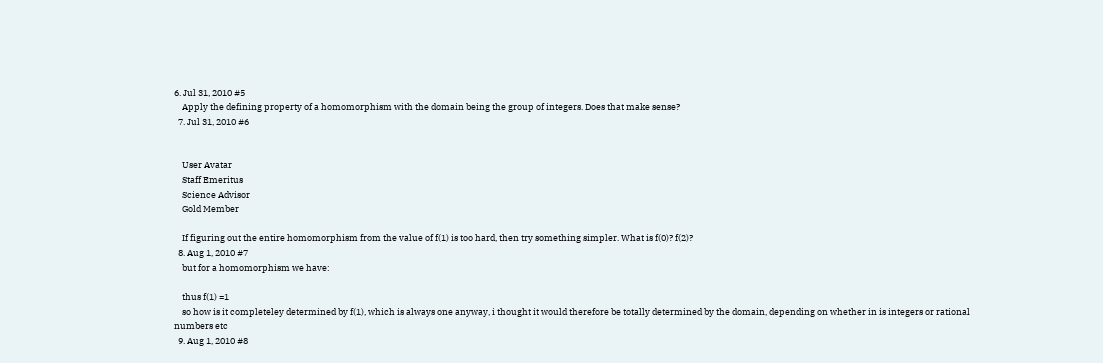6. Jul 31, 2010 #5
    Apply the defining property of a homomorphism with the domain being the group of integers. Does that make sense?
  7. Jul 31, 2010 #6


    User Avatar
    Staff Emeritus
    Science Advisor
    Gold Member

    If figuring out the entire homomorphism from the value of f(1) is too hard, then try something simpler. What is f(0)? f(2)?
  8. Aug 1, 2010 #7
    but for a homomorphism we have:

    thus f(1) =1
    so how is it completeley determined by f(1), which is always one anyway, i thought it would therefore be totally determined by the domain, depending on whether in is integers or rational numbers etc
  9. Aug 1, 2010 #8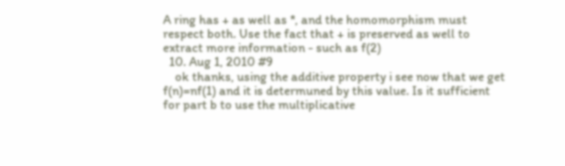A ring has + as well as *, and the homomorphism must respect both. Use the fact that + is preserved as well to extract more information - such as f(2)
  10. Aug 1, 2010 #9
    ok thanks, using the additive property i see now that we get f(n)=nf(1) and it is determuned by this value. Is it sufficient for part b to use the multiplicative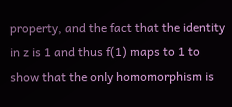property, and the fact that the identity in z is 1 and thus f(1) maps to 1 to show that the only homomorphism is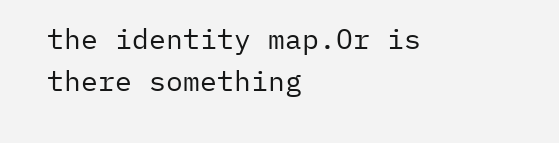the identity map.Or is there something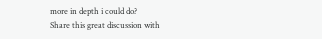more in depth i could do?
Share this great discussion with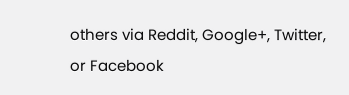others via Reddit, Google+, Twitter, or Facebook